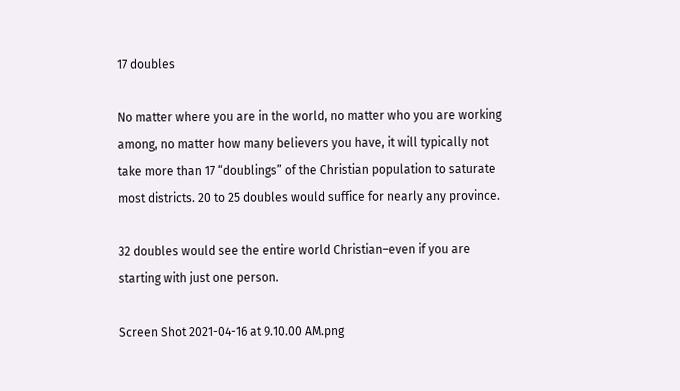17 doubles

No matter where you are in the world, no matter who you are working among, no matter how many believers you have, it will typically not take more than 17 “doublings” of the Christian population to saturate most districts. 20 to 25 doubles would suffice for nearly any province.

32 doubles would see the entire world Christian–even if you are starting with just one person.

Screen Shot 2021-04-16 at 9.10.00 AM.png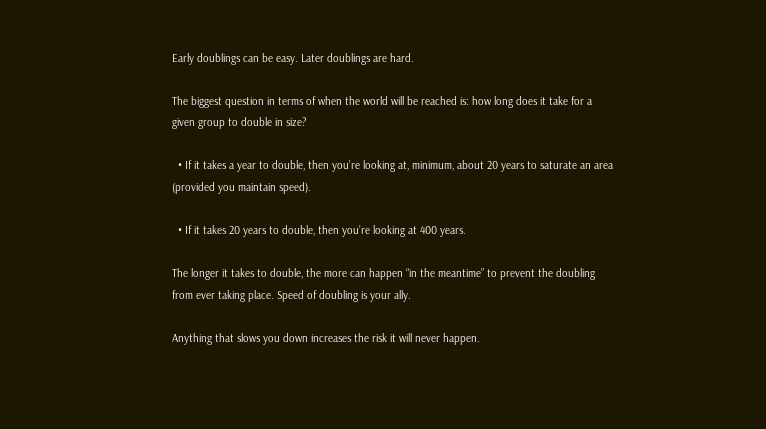Early doublings can be easy. Later doublings are hard.

The biggest question in terms of when the world will be reached is: how long does it take for a given group to double in size?

  • If it takes a year to double, then you’re looking at, minimum, about 20 years to saturate an area (provided you maintain speed).

  • If it takes 20 years to double, then you’re looking at 400 years.

The longer it takes to double, the more can happen “in the meantime” to prevent the doubling from ever taking place. Speed of doubling is your ally.

Anything that slows you down increases the risk it will never happen.